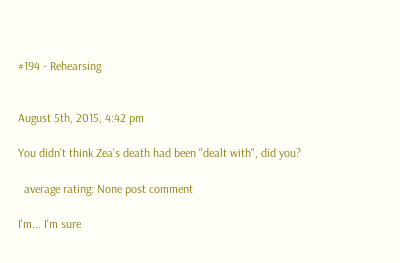#194 - Rehearsing


August 5th, 2015, 4:42 pm

You didn't think Zea's death had been "dealt with", did you?

  average rating: None post comment

I'm... I'm sure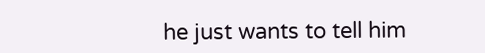he just wants to tell him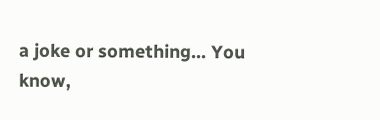a joke or something... You know,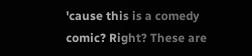'cause this is a comedy comic? Right? These are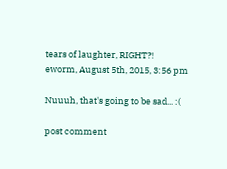tears of laughter, RIGHT?!
eworm, August 5th, 2015, 3:56 pm

Nuuuh, that's going to be sad... :(

post comment